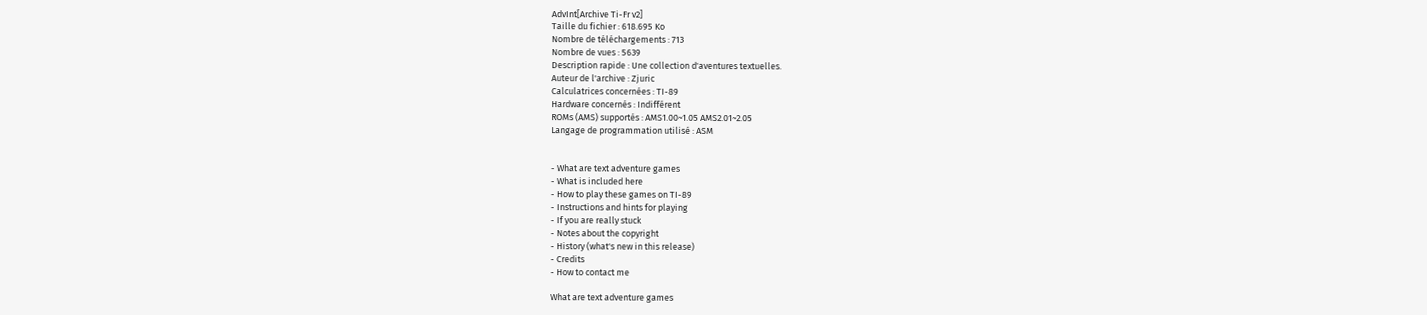AdvInt[Archive Ti-Fr v2]
Taille du fichier : 618.695 Ko
Nombre de téléchargements : 713
Nombre de vues : 5639
Description rapide : Une collection d'aventures textuelles.
Auteur de l'archive : Zjuric
Calculatrices concernées : TI-89
Hardware concernés : Indifférent
ROMs (AMS) supportés : AMS1.00~1.05 AMS2.01~2.05
Langage de programmation utilisé : ASM


- What are text adventure games
- What is included here
- How to play these games on TI-89
- Instructions and hints for playing
- If you are really stuck
- Notes about the copyright
- History (what's new in this release)
- Credits
- How to contact me

What are text adventure games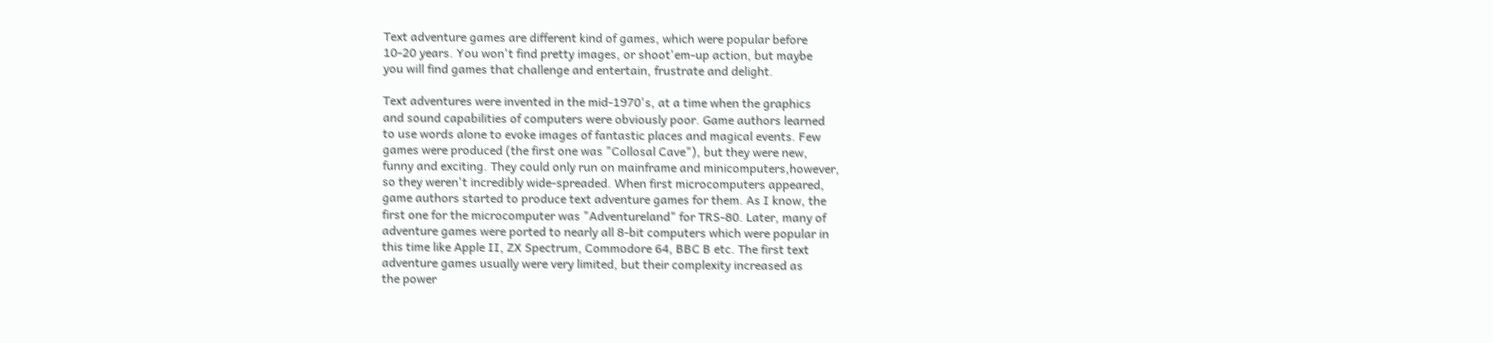Text adventure games are different kind of games, which were popular before
10-20 years. You won't find pretty images, or shoot'em-up action, but maybe
you will find games that challenge and entertain, frustrate and delight.

Text adventures were invented in the mid-1970's, at a time when the graphics
and sound capabilities of computers were obviously poor. Game authors learned
to use words alone to evoke images of fantastic places and magical events. Few
games were produced (the first one was "Collosal Cave"), but they were new,
funny and exciting. They could only run on mainframe and minicomputers,however,
so they weren't incredibly wide-spreaded. When first microcomputers appeared,
game authors started to produce text adventure games for them. As I know, the
first one for the microcomputer was "Adventureland" for TRS-80. Later, many of
adventure games were ported to nearly all 8-bit computers which were popular in
this time like Apple II, ZX Spectrum, Commodore 64, BBC B etc. The first text
adventure games usually were very limited, but their complexity increased as
the power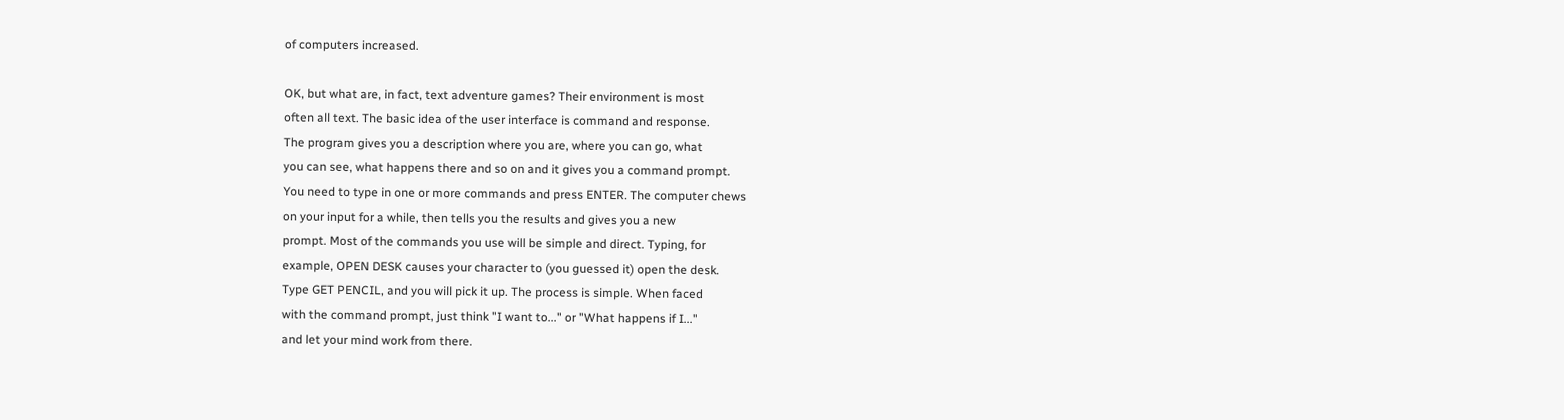of computers increased.

OK, but what are, in fact, text adventure games? Their environment is most
often all text. The basic idea of the user interface is command and response.
The program gives you a description where you are, where you can go, what
you can see, what happens there and so on and it gives you a command prompt.
You need to type in one or more commands and press ENTER. The computer chews
on your input for a while, then tells you the results and gives you a new
prompt. Most of the commands you use will be simple and direct. Typing, for
example, OPEN DESK causes your character to (you guessed it) open the desk.
Type GET PENCIL, and you will pick it up. The process is simple. When faced
with the command prompt, just think "I want to..." or "What happens if I..."
and let your mind work from there.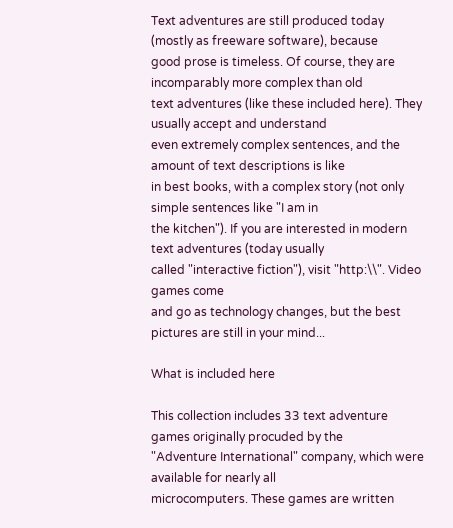Text adventures are still produced today (mostly as freeware software), because
good prose is timeless. Of course, they are incomparably more complex than old
text adventures (like these included here). They usually accept and understand
even extremely complex sentences, and the amount of text descriptions is like
in best books, with a complex story (not only simple sentences like "I am in
the kitchen"). If you are interested in modern text adventures (today usually
called "interactive fiction"), visit "http:\\". Video games come
and go as technology changes, but the best pictures are still in your mind...

What is included here

This collection includes 33 text adventure games originally procuded by the
"Adventure International" company, which were available for nearly all
microcomputers. These games are written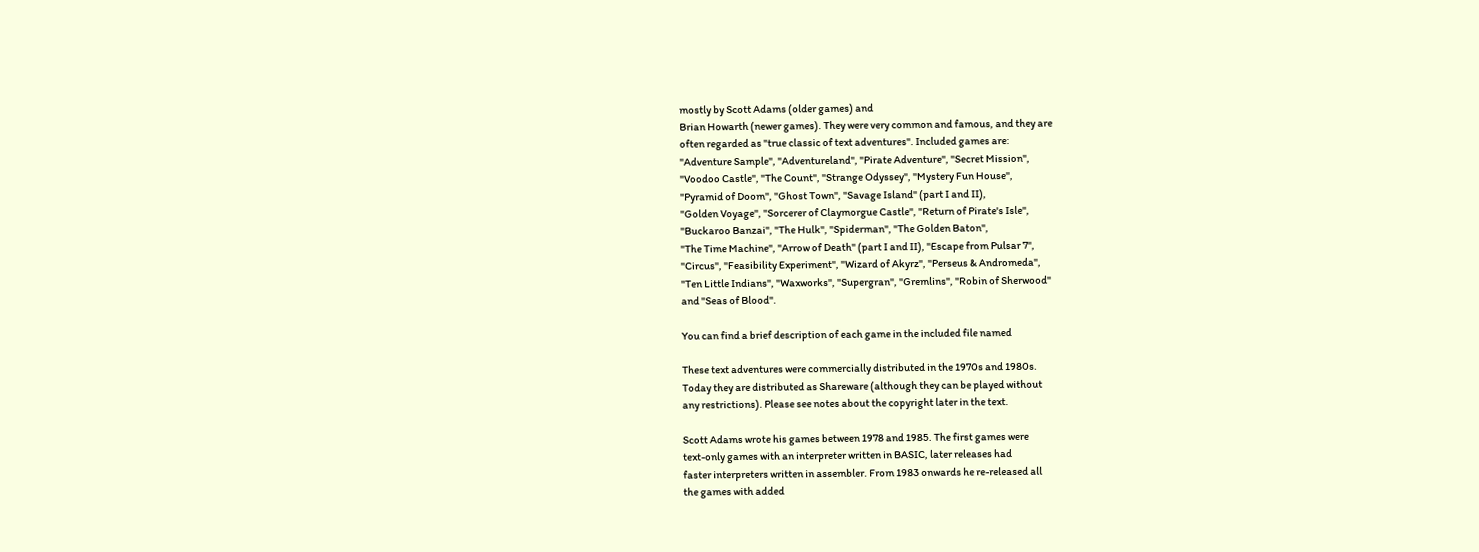mostly by Scott Adams (older games) and
Brian Howarth (newer games). They were very common and famous, and they are
often regarded as "true classic of text adventures". Included games are:
"Adventure Sample", "Adventureland", "Pirate Adventure", "Secret Mission",
"Voodoo Castle", "The Count", "Strange Odyssey", "Mystery Fun House",
"Pyramid of Doom", "Ghost Town", "Savage Island" (part I and II),
"Golden Voyage", "Sorcerer of Claymorgue Castle", "Return of Pirate's Isle",
"Buckaroo Banzai", "The Hulk", "Spiderman", "The Golden Baton",
"The Time Machine", "Arrow of Death" (part I and II), "Escape from Pulsar 7",
"Circus", "Feasibility Experiment", "Wizard of Akyrz", "Perseus & Andromeda",
"Ten Little Indians", "Waxworks", "Supergran", "Gremlins", "Robin of Sherwood"
and "Seas of Blood".

You can find a brief description of each game in the included file named

These text adventures were commercially distributed in the 1970s and 1980s.
Today they are distributed as Shareware (although they can be played without
any restrictions). Please see notes about the copyright later in the text.

Scott Adams wrote his games between 1978 and 1985. The first games were
text-only games with an interpreter written in BASIC, later releases had
faster interpreters written in assembler. From 1983 onwards he re-released all
the games with added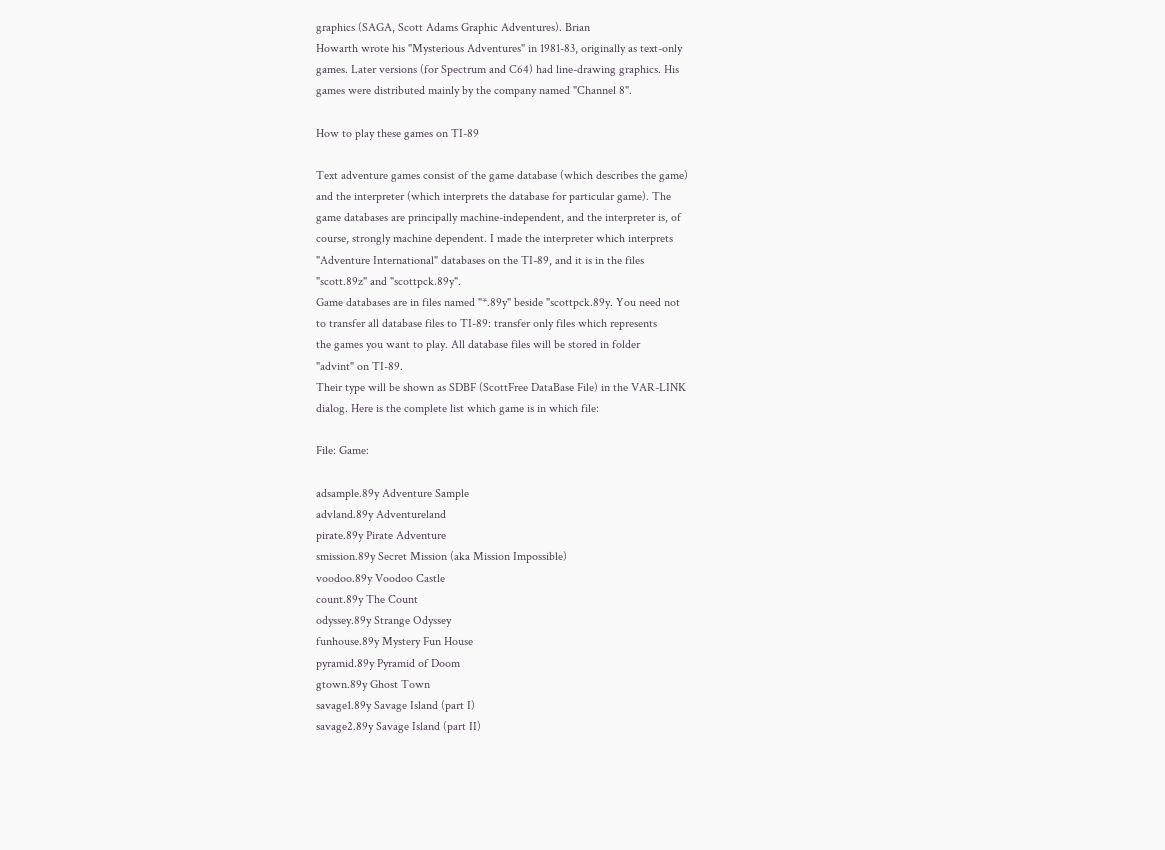graphics (SAGA, Scott Adams Graphic Adventures). Brian
Howarth wrote his "Mysterious Adventures" in 1981-83, originally as text-only
games. Later versions (for Spectrum and C64) had line-drawing graphics. His
games were distributed mainly by the company named "Channel 8".

How to play these games on TI-89

Text adventure games consist of the game database (which describes the game)
and the interpreter (which interprets the database for particular game). The
game databases are principally machine-independent, and the interpreter is, of
course, strongly machine dependent. I made the interpreter which interprets
"Adventure International" databases on the TI-89, and it is in the files
"scott.89z" and "scottpck.89y".
Game databases are in files named "*.89y" beside "scottpck.89y. You need not
to transfer all database files to TI-89: transfer only files which represents
the games you want to play. All database files will be stored in folder
"advint" on TI-89.
Their type will be shown as SDBF (ScottFree DataBase File) in the VAR-LINK
dialog. Here is the complete list which game is in which file:

File: Game:

adsample.89y Adventure Sample
advland.89y Adventureland
pirate.89y Pirate Adventure
smission.89y Secret Mission (aka Mission Impossible)
voodoo.89y Voodoo Castle
count.89y The Count
odyssey.89y Strange Odyssey
funhouse.89y Mystery Fun House
pyramid.89y Pyramid of Doom
gtown.89y Ghost Town
savage1.89y Savage Island (part I)
savage2.89y Savage Island (part II)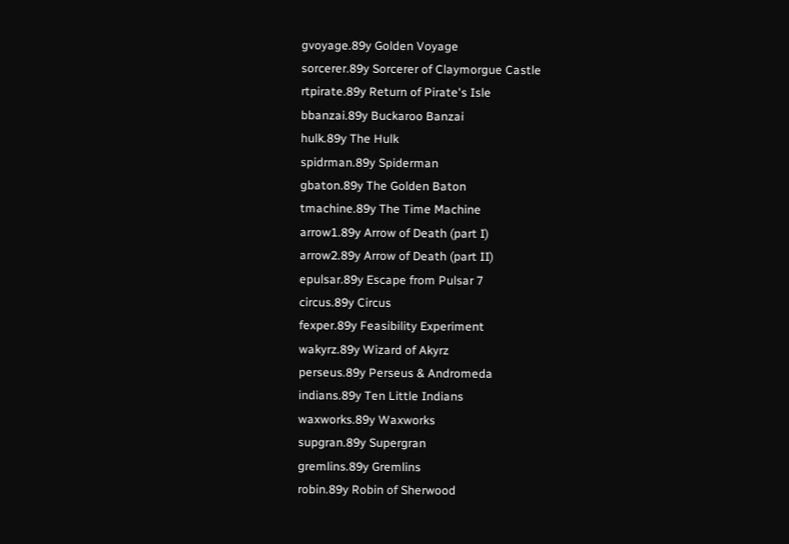gvoyage.89y Golden Voyage
sorcerer.89y Sorcerer of Claymorgue Castle
rtpirate.89y Return of Pirate's Isle
bbanzai.89y Buckaroo Banzai
hulk.89y The Hulk
spidrman.89y Spiderman
gbaton.89y The Golden Baton
tmachine.89y The Time Machine
arrow1.89y Arrow of Death (part I)
arrow2.89y Arrow of Death (part II)
epulsar.89y Escape from Pulsar 7
circus.89y Circus
fexper.89y Feasibility Experiment
wakyrz.89y Wizard of Akyrz
perseus.89y Perseus & Andromeda
indians.89y Ten Little Indians
waxworks.89y Waxworks
supgran.89y Supergran
gremlins.89y Gremlins
robin.89y Robin of Sherwood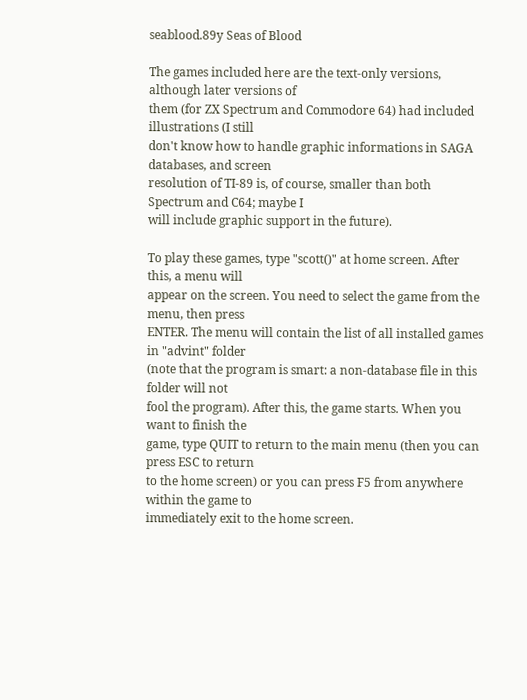seablood.89y Seas of Blood

The games included here are the text-only versions, although later versions of
them (for ZX Spectrum and Commodore 64) had included illustrations (I still
don't know how to handle graphic informations in SAGA databases, and screen
resolution of TI-89 is, of course, smaller than both Spectrum and C64; maybe I
will include graphic support in the future).

To play these games, type "scott()" at home screen. After this, a menu will
appear on the screen. You need to select the game from the menu, then press
ENTER. The menu will contain the list of all installed games in "advint" folder
(note that the program is smart: a non-database file in this folder will not
fool the program). After this, the game starts. When you want to finish the
game, type QUIT to return to the main menu (then you can press ESC to return
to the home screen) or you can press F5 from anywhere within the game to
immediately exit to the home screen.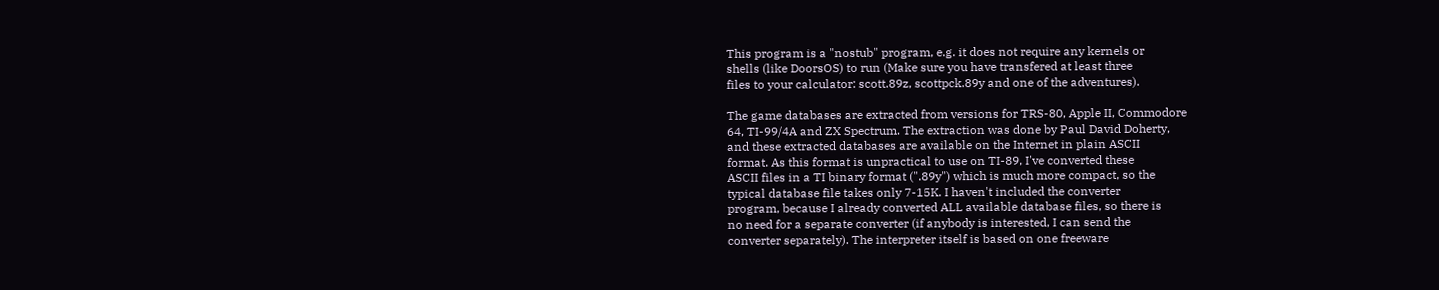This program is a "nostub" program, e.g. it does not require any kernels or
shells (like DoorsOS) to run (Make sure you have transfered at least three
files to your calculator: scott.89z, scottpck.89y and one of the adventures).

The game databases are extracted from versions for TRS-80, Apple II, Commodore
64, TI-99/4A and ZX Spectrum. The extraction was done by Paul David Doherty,
and these extracted databases are available on the Internet in plain ASCII
format. As this format is unpractical to use on TI-89, I've converted these
ASCII files in a TI binary format (".89y") which is much more compact, so the
typical database file takes only 7-15K. I haven't included the converter
program, because I already converted ALL available database files, so there is
no need for a separate converter (if anybody is interested, I can send the
converter separately). The interpreter itself is based on one freeware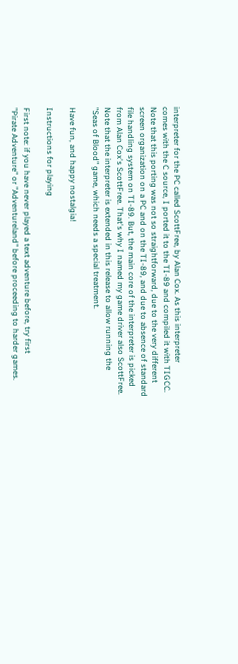interpreter for the PC called ScottFree, by Alan Cox. As this interpreter
comes with the C source, I ported it to the TI-89 and compiled it with TIGCC.
Note that this porting was not so straightforward, due to the very different
screen organization on a PC and on the TI-89, and due to absence of standard
file handling system on TI-89. But, the main core of the interpreter is picked
from Alan Cox's ScottFree. That's why I named my game driver also ScottFree.
Note that the interpreter is extended in this release to allow running the
"Seas of Blood" game, which needs a special treatment.

Have fun, and happy nostalgia!

Instructions for playing

First note: if you have never played a text adventure before, try first
"Pirate Adventure" or "Adventureland" before proceeding to harder games.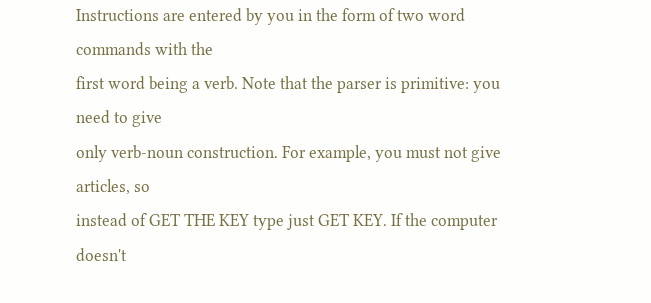Instructions are entered by you in the form of two word commands with the
first word being a verb. Note that the parser is primitive: you need to give
only verb-noun construction. For example, you must not give articles, so
instead of GET THE KEY type just GET KEY. If the computer doesn't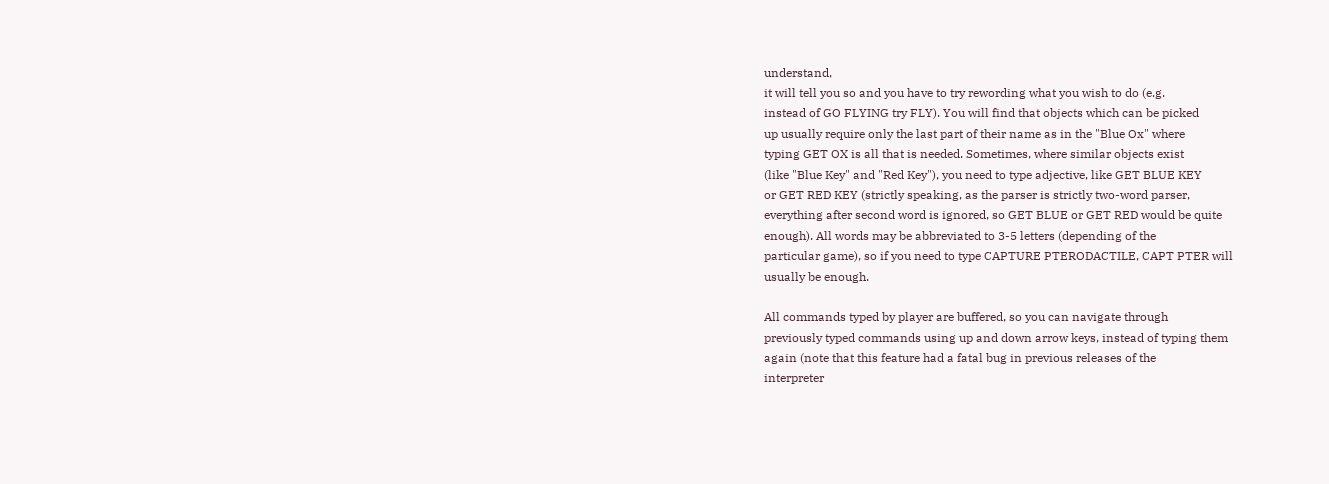understand,
it will tell you so and you have to try rewording what you wish to do (e.g.
instead of GO FLYING try FLY). You will find that objects which can be picked
up usually require only the last part of their name as in the "Blue Ox" where
typing GET OX is all that is needed. Sometimes, where similar objects exist
(like "Blue Key" and "Red Key"), you need to type adjective, like GET BLUE KEY
or GET RED KEY (strictly speaking, as the parser is strictly two-word parser,
everything after second word is ignored, so GET BLUE or GET RED would be quite
enough). All words may be abbreviated to 3-5 letters (depending of the
particular game), so if you need to type CAPTURE PTERODACTILE, CAPT PTER will
usually be enough.

All commands typed by player are buffered, so you can navigate through
previously typed commands using up and down arrow keys, instead of typing them
again (note that this feature had a fatal bug in previous releases of the
interpreter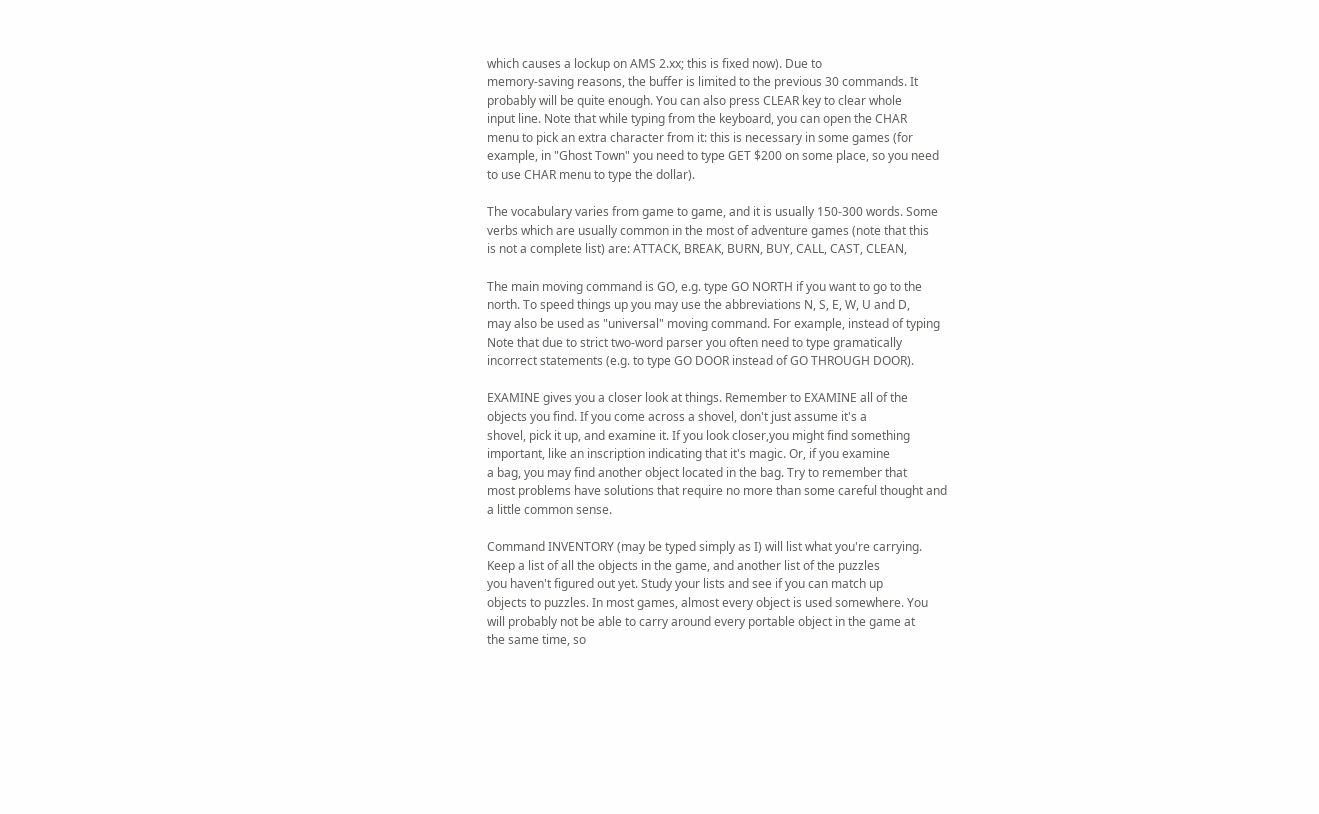which causes a lockup on AMS 2.xx; this is fixed now). Due to
memory-saving reasons, the buffer is limited to the previous 30 commands. It
probably will be quite enough. You can also press CLEAR key to clear whole
input line. Note that while typing from the keyboard, you can open the CHAR
menu to pick an extra character from it: this is necessary in some games (for
example, in "Ghost Town" you need to type GET $200 on some place, so you need
to use CHAR menu to type the dollar).

The vocabulary varies from game to game, and it is usually 150-300 words. Some
verbs which are usually common in the most of adventure games (note that this
is not a complete list) are: ATTACK, BREAK, BURN, BUY, CALL, CAST, CLEAN,

The main moving command is GO, e.g. type GO NORTH if you want to go to the
north. To speed things up you may use the abbreviations N, S, E, W, U and D,
may also be used as "universal" moving command. For example, instead of typing
Note that due to strict two-word parser you often need to type gramatically
incorrect statements (e.g. to type GO DOOR instead of GO THROUGH DOOR).

EXAMINE gives you a closer look at things. Remember to EXAMINE all of the
objects you find. If you come across a shovel, don't just assume it's a
shovel, pick it up, and examine it. If you look closer,you might find something
important, like an inscription indicating that it's magic. Or, if you examine
a bag, you may find another object located in the bag. Try to remember that
most problems have solutions that require no more than some careful thought and
a little common sense.

Command INVENTORY (may be typed simply as I) will list what you're carrying.
Keep a list of all the objects in the game, and another list of the puzzles
you haven't figured out yet. Study your lists and see if you can match up
objects to puzzles. In most games, almost every object is used somewhere. You
will probably not be able to carry around every portable object in the game at
the same time, so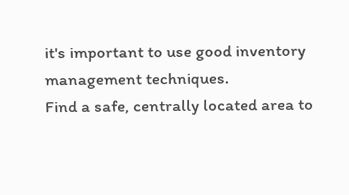it's important to use good inventory management techniques.
Find a safe, centrally located area to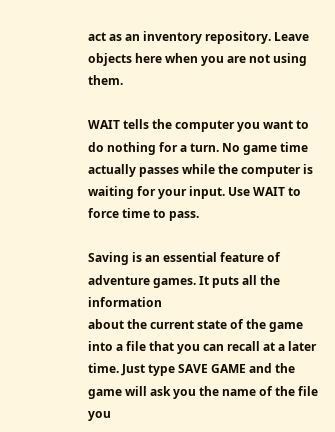act as an inventory repository. Leave
objects here when you are not using them.

WAIT tells the computer you want to do nothing for a turn. No game time
actually passes while the computer is waiting for your input. Use WAIT to
force time to pass.

Saving is an essential feature of adventure games. It puts all the information
about the current state of the game into a file that you can recall at a later
time. Just type SAVE GAME and the game will ask you the name of the file you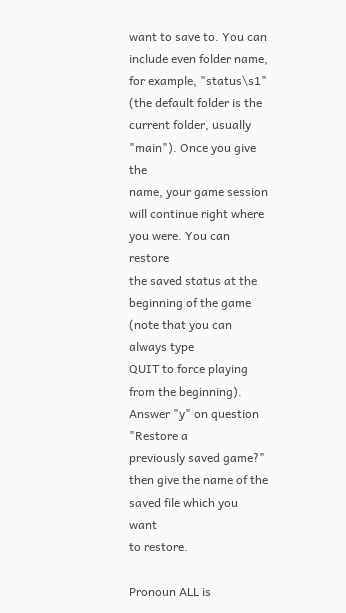want to save to. You can include even folder name, for example, "status\s1"
(the default folder is the current folder, usually "main"). Once you give the
name, your game session will continue right where you were. You can restore
the saved status at the beginning of the game (note that you can always type
QUIT to force playing from the beginning). Answer "y" on question "Restore a
previously saved game?" then give the name of the saved file which you want
to restore.

Pronoun ALL is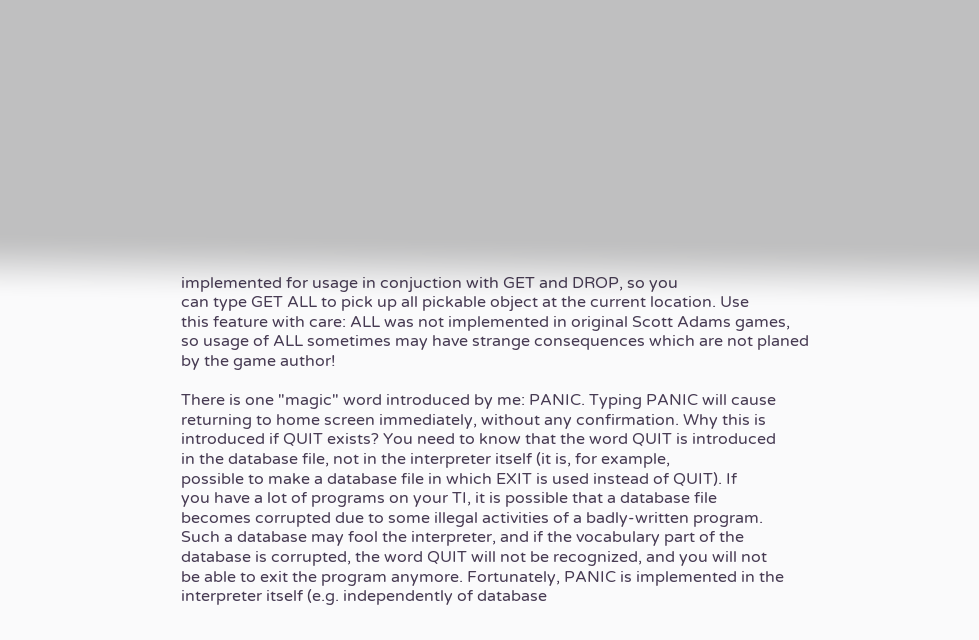implemented for usage in conjuction with GET and DROP, so you
can type GET ALL to pick up all pickable object at the current location. Use
this feature with care: ALL was not implemented in original Scott Adams games,
so usage of ALL sometimes may have strange consequences which are not planed
by the game author!

There is one "magic" word introduced by me: PANIC. Typing PANIC will cause
returning to home screen immediately, without any confirmation. Why this is
introduced if QUIT exists? You need to know that the word QUIT is introduced
in the database file, not in the interpreter itself (it is, for example,
possible to make a database file in which EXIT is used instead of QUIT). If
you have a lot of programs on your TI, it is possible that a database file
becomes corrupted due to some illegal activities of a badly-written program.
Such a database may fool the interpreter, and if the vocabulary part of the
database is corrupted, the word QUIT will not be recognized, and you will not
be able to exit the program anymore. Fortunately, PANIC is implemented in the
interpreter itself (e.g. independently of database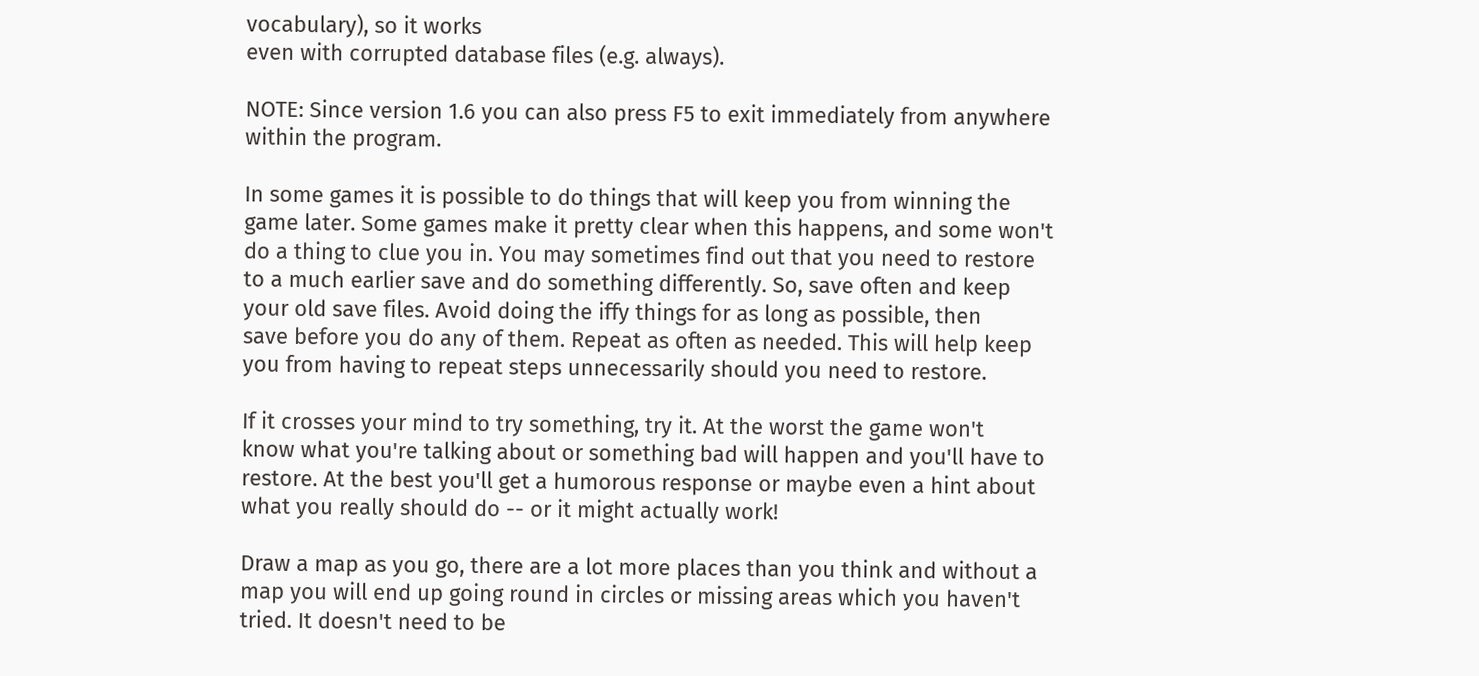vocabulary), so it works
even with corrupted database files (e.g. always).

NOTE: Since version 1.6 you can also press F5 to exit immediately from anywhere
within the program.

In some games it is possible to do things that will keep you from winning the
game later. Some games make it pretty clear when this happens, and some won't
do a thing to clue you in. You may sometimes find out that you need to restore
to a much earlier save and do something differently. So, save often and keep
your old save files. Avoid doing the iffy things for as long as possible, then
save before you do any of them. Repeat as often as needed. This will help keep
you from having to repeat steps unnecessarily should you need to restore.

If it crosses your mind to try something, try it. At the worst the game won't
know what you're talking about or something bad will happen and you'll have to
restore. At the best you'll get a humorous response or maybe even a hint about
what you really should do -- or it might actually work!

Draw a map as you go, there are a lot more places than you think and without a
map you will end up going round in circles or missing areas which you haven't
tried. It doesn't need to be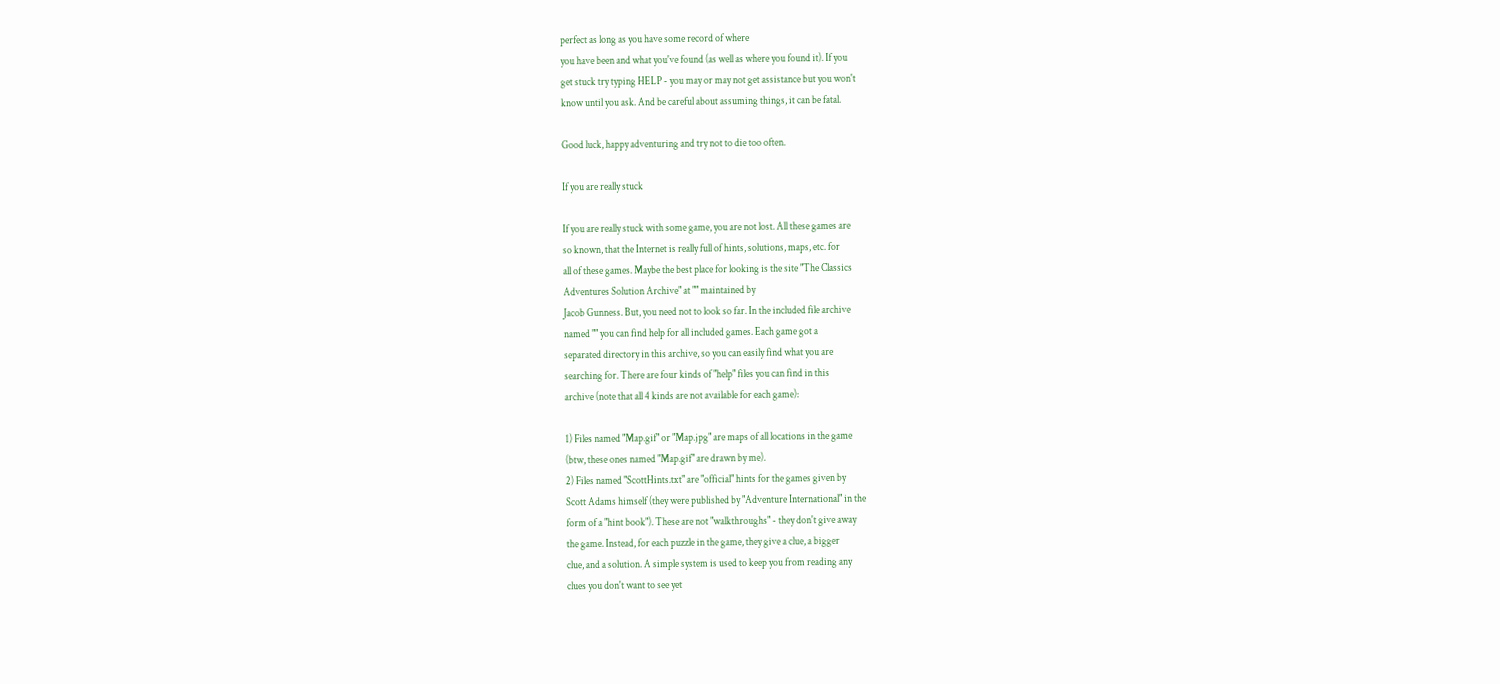perfect as long as you have some record of where
you have been and what you've found (as well as where you found it). If you
get stuck try typing HELP - you may or may not get assistance but you won't
know until you ask. And be careful about assuming things, it can be fatal.

Good luck, happy adventuring and try not to die too often.

If you are really stuck

If you are really stuck with some game, you are not lost. All these games are
so known, that the Internet is really full of hints, solutions, maps, etc. for
all of these games. Maybe the best place for looking is the site "The Classics
Adventures Solution Archive" at "" maintained by
Jacob Gunness. But, you need not to look so far. In the included file archive
named "" you can find help for all included games. Each game got a
separated directory in this archive, so you can easily find what you are
searching for. There are four kinds of "help" files you can find in this
archive (note that all 4 kinds are not available for each game):

1) Files named "Map.gif" or "Map.jpg" are maps of all locations in the game
(btw, these ones named "Map.gif" are drawn by me).
2) Files named "ScottHints.txt" are "official" hints for the games given by
Scott Adams himself (they were published by "Adventure International" in the
form of a "hint book"). These are not "walkthroughs" - they don't give away
the game. Instead, for each puzzle in the game, they give a clue, a bigger
clue, and a solution. A simple system is used to keep you from reading any
clues you don't want to see yet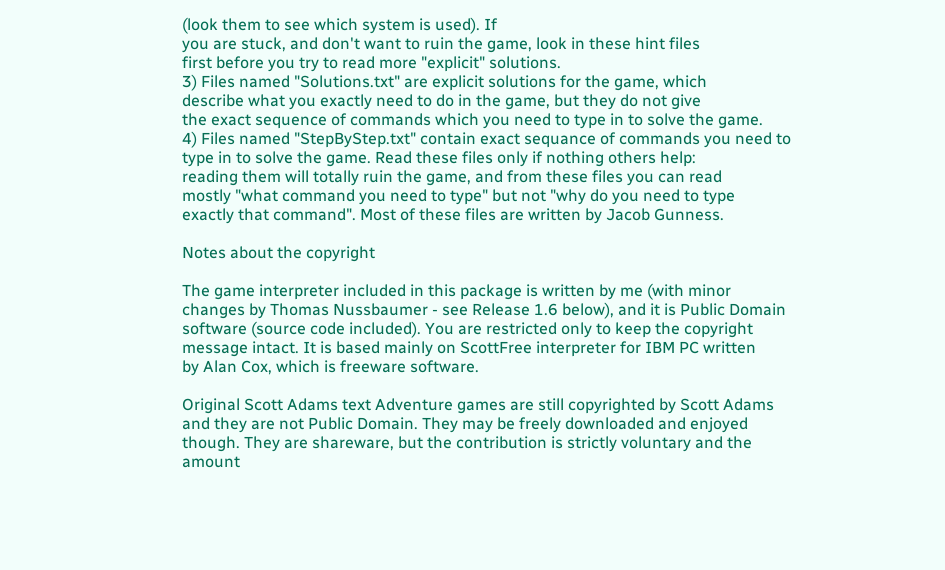(look them to see which system is used). If
you are stuck, and don't want to ruin the game, look in these hint files
first before you try to read more "explicit" solutions.
3) Files named "Solutions.txt" are explicit solutions for the game, which
describe what you exactly need to do in the game, but they do not give
the exact sequence of commands which you need to type in to solve the game.
4) Files named "StepByStep.txt" contain exact sequance of commands you need to
type in to solve the game. Read these files only if nothing others help:
reading them will totally ruin the game, and from these files you can read
mostly "what command you need to type" but not "why do you need to type
exactly that command". Most of these files are written by Jacob Gunness.

Notes about the copyright

The game interpreter included in this package is written by me (with minor
changes by Thomas Nussbaumer - see Release 1.6 below), and it is Public Domain
software (source code included). You are restricted only to keep the copyright
message intact. It is based mainly on ScottFree interpreter for IBM PC written
by Alan Cox, which is freeware software.

Original Scott Adams text Adventure games are still copyrighted by Scott Adams
and they are not Public Domain. They may be freely downloaded and enjoyed
though. They are shareware, but the contribution is strictly voluntary and the
amount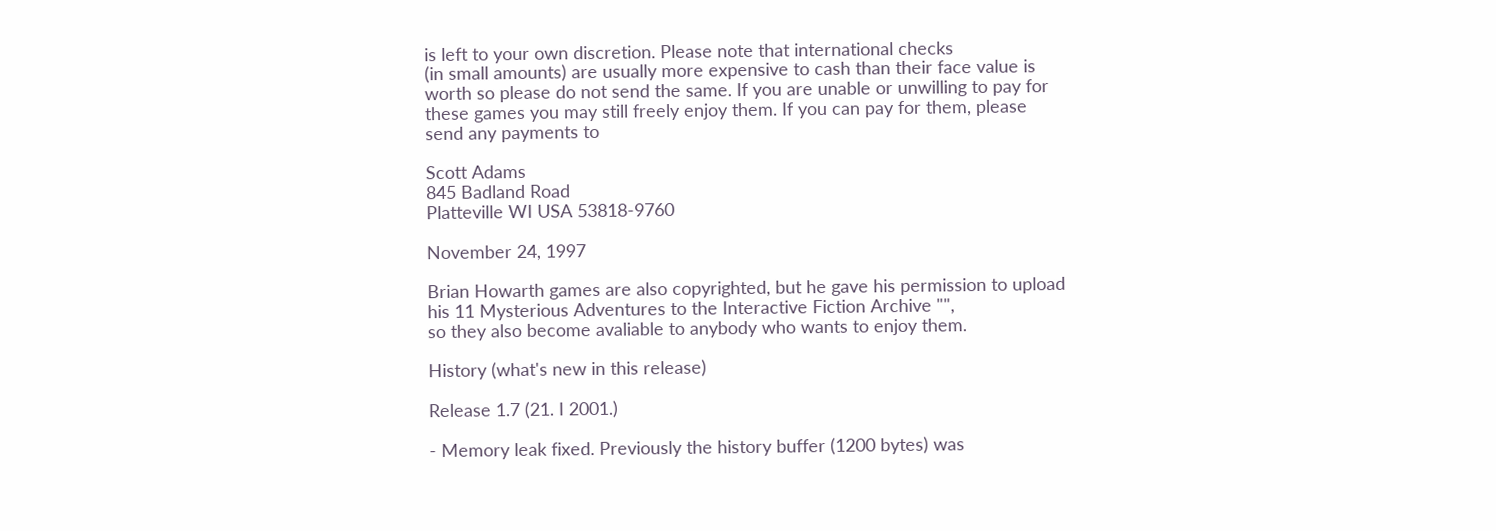is left to your own discretion. Please note that international checks
(in small amounts) are usually more expensive to cash than their face value is
worth so please do not send the same. If you are unable or unwilling to pay for
these games you may still freely enjoy them. If you can pay for them, please
send any payments to

Scott Adams
845 Badland Road
Platteville WI USA 53818-9760

November 24, 1997

Brian Howarth games are also copyrighted, but he gave his permission to upload
his 11 Mysterious Adventures to the Interactive Fiction Archive "",
so they also become avaliable to anybody who wants to enjoy them.

History (what's new in this release)

Release 1.7 (21. I 2001.)

- Memory leak fixed. Previously the history buffer (1200 bytes) was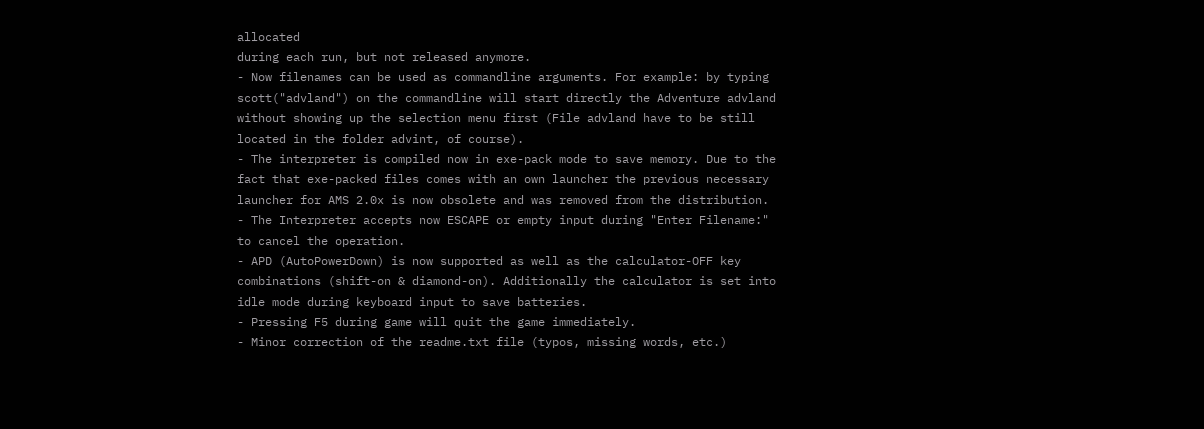allocated
during each run, but not released anymore.
- Now filenames can be used as commandline arguments. For example: by typing
scott("advland") on the commandline will start directly the Adventure advland
without showing up the selection menu first (File advland have to be still
located in the folder advint, of course).
- The interpreter is compiled now in exe-pack mode to save memory. Due to the
fact that exe-packed files comes with an own launcher the previous necessary
launcher for AMS 2.0x is now obsolete and was removed from the distribution.
- The Interpreter accepts now ESCAPE or empty input during "Enter Filename:"
to cancel the operation.
- APD (AutoPowerDown) is now supported as well as the calculator-OFF key
combinations (shift-on & diamond-on). Additionally the calculator is set into
idle mode during keyboard input to save batteries.
- Pressing F5 during game will quit the game immediately.
- Minor correction of the readme.txt file (typos, missing words, etc.)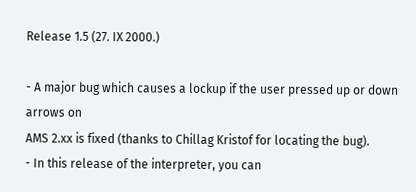Release 1.5 (27. IX 2000.)

- A major bug which causes a lockup if the user pressed up or down arrows on
AMS 2.xx is fixed (thanks to Chillag Kristof for locating the bug).
- In this release of the interpreter, you can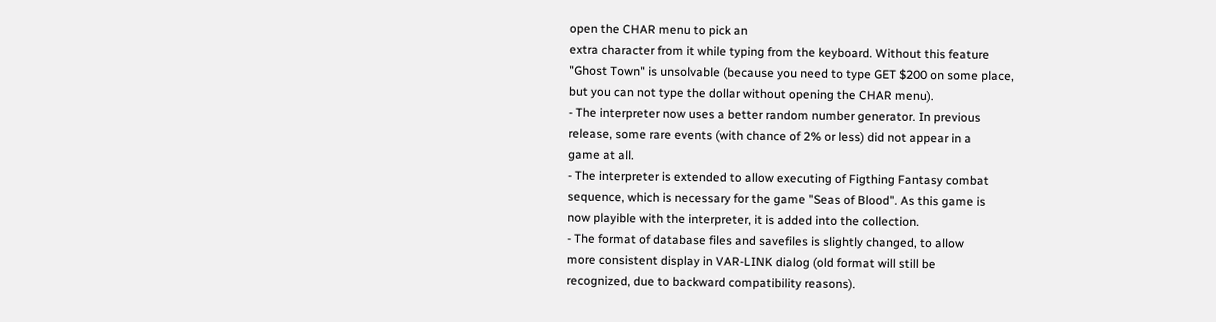open the CHAR menu to pick an
extra character from it while typing from the keyboard. Without this feature
"Ghost Town" is unsolvable (because you need to type GET $200 on some place,
but you can not type the dollar without opening the CHAR menu).
- The interpreter now uses a better random number generator. In previous
release, some rare events (with chance of 2% or less) did not appear in a
game at all.
- The interpreter is extended to allow executing of Figthing Fantasy combat
sequence, which is necessary for the game "Seas of Blood". As this game is
now playible with the interpreter, it is added into the collection.
- The format of database files and savefiles is slightly changed, to allow
more consistent display in VAR-LINK dialog (old format will still be
recognized, due to backward compatibility reasons).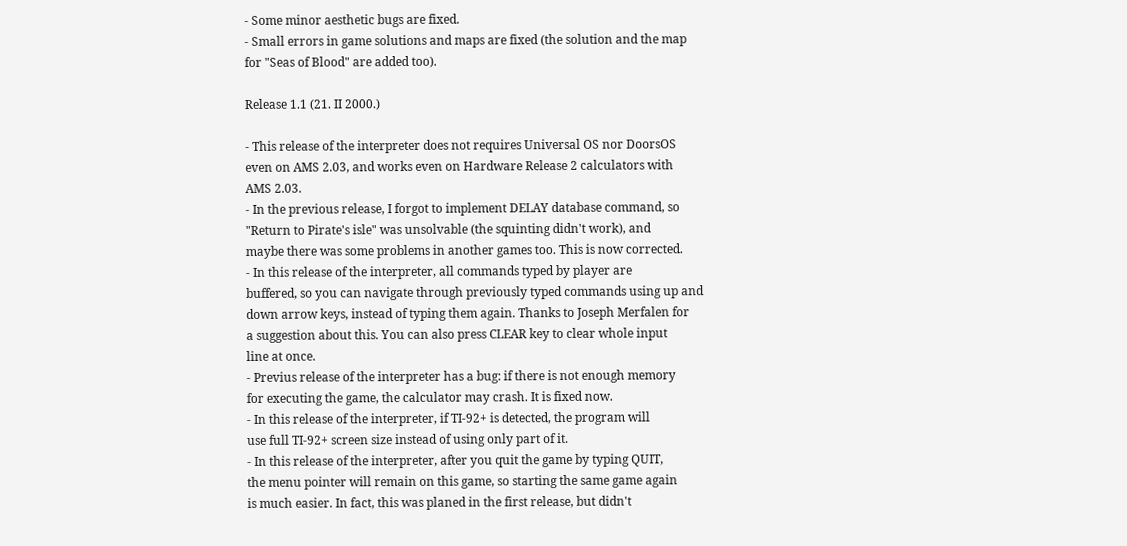- Some minor aesthetic bugs are fixed.
- Small errors in game solutions and maps are fixed (the solution and the map
for "Seas of Blood" are added too).

Release 1.1 (21. II 2000.)

- This release of the interpreter does not requires Universal OS nor DoorsOS
even on AMS 2.03, and works even on Hardware Release 2 calculators with
AMS 2.03.
- In the previous release, I forgot to implement DELAY database command, so
"Return to Pirate's isle" was unsolvable (the squinting didn't work), and
maybe there was some problems in another games too. This is now corrected.
- In this release of the interpreter, all commands typed by player are
buffered, so you can navigate through previously typed commands using up and
down arrow keys, instead of typing them again. Thanks to Joseph Merfalen for
a suggestion about this. You can also press CLEAR key to clear whole input
line at once.
- Previus release of the interpreter has a bug: if there is not enough memory
for executing the game, the calculator may crash. It is fixed now.
- In this release of the interpreter, if TI-92+ is detected, the program will
use full TI-92+ screen size instead of using only part of it.
- In this release of the interpreter, after you quit the game by typing QUIT,
the menu pointer will remain on this game, so starting the same game again
is much easier. In fact, this was planed in the first release, but didn't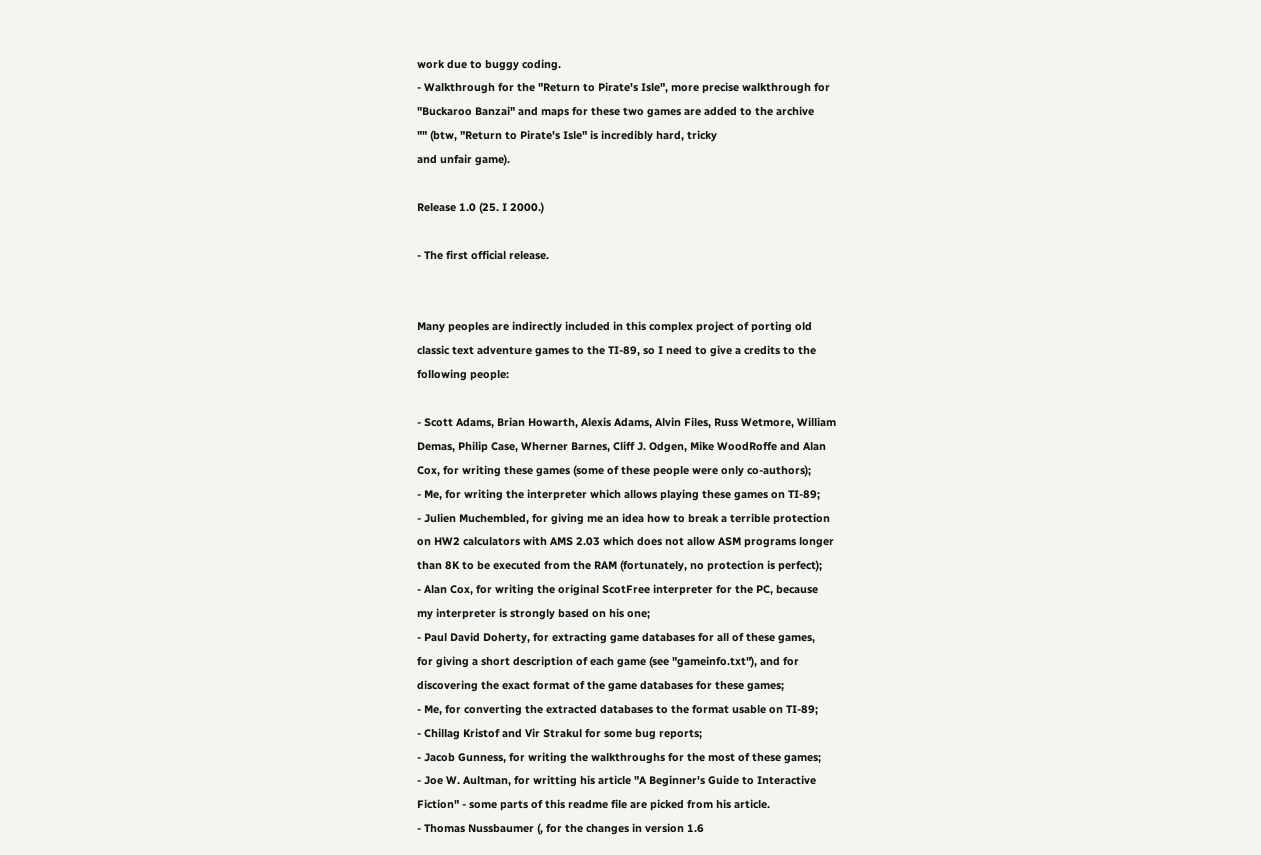work due to buggy coding.
- Walkthrough for the "Return to Pirate's Isle", more precise walkthrough for
"Buckaroo Banzai" and maps for these two games are added to the archive
"" (btw, "Return to Pirate's Isle" is incredibly hard, tricky
and unfair game).

Release 1.0 (25. I 2000.)

- The first official release.


Many peoples are indirectly included in this complex project of porting old
classic text adventure games to the TI-89, so I need to give a credits to the
following people:

- Scott Adams, Brian Howarth, Alexis Adams, Alvin Files, Russ Wetmore, William
Demas, Philip Case, Wherner Barnes, Cliff J. Odgen, Mike WoodRoffe and Alan
Cox, for writing these games (some of these people were only co-authors);
- Me, for writing the interpreter which allows playing these games on TI-89;
- Julien Muchembled, for giving me an idea how to break a terrible protection
on HW2 calculators with AMS 2.03 which does not allow ASM programs longer
than 8K to be executed from the RAM (fortunately, no protection is perfect);
- Alan Cox, for writing the original ScotFree interpreter for the PC, because
my interpreter is strongly based on his one;
- Paul David Doherty, for extracting game databases for all of these games,
for giving a short description of each game (see "gameinfo.txt"), and for
discovering the exact format of the game databases for these games;
- Me, for converting the extracted databases to the format usable on TI-89;
- Chillag Kristof and Vir Strakul for some bug reports;
- Jacob Gunness, for writing the walkthroughs for the most of these games;
- Joe W. Aultman, for writting his article "A Beginner's Guide to Interactive
Fiction" - some parts of this readme file are picked from his article.
- Thomas Nussbaumer (, for the changes in version 1.6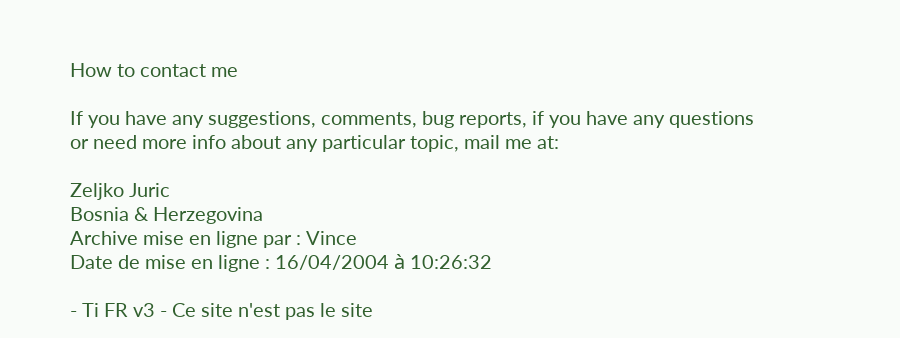How to contact me

If you have any suggestions, comments, bug reports, if you have any questions
or need more info about any particular topic, mail me at:

Zeljko Juric
Bosnia & Herzegovina
Archive mise en ligne par : Vince
Date de mise en ligne : 16/04/2004 à 10:26:32

- Ti FR v3 - Ce site n'est pas le site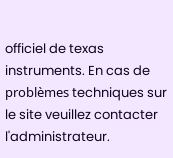officiel de texas instruments. En cas de problèmes techniques sur le site veuillez contacter l'administrateur.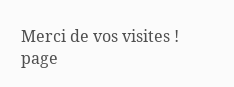Merci de vos visites !
page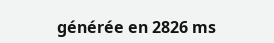générée en 2826 ms